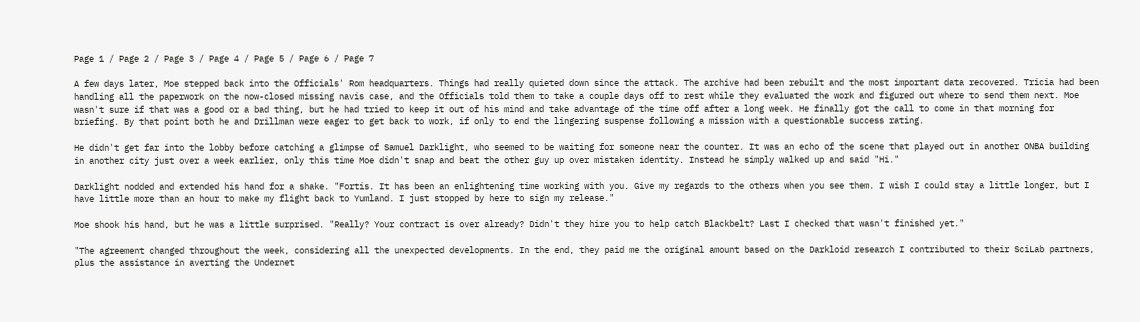Page 1 / Page 2 / Page 3 / Page 4 / Page 5 / Page 6 / Page 7

A few days later, Moe stepped back into the Officials' Rom headquarters. Things had really quieted down since the attack. The archive had been rebuilt and the most important data recovered. Tricia had been handling all the paperwork on the now-closed missing navis case, and the Officials told them to take a couple days off to rest while they evaluated the work and figured out where to send them next. Moe wasn't sure if that was a good or a bad thing, but he had tried to keep it out of his mind and take advantage of the time off after a long week. He finally got the call to come in that morning for briefing. By that point both he and Drillman were eager to get back to work, if only to end the lingering suspense following a mission with a questionable success rating.

He didn't get far into the lobby before catching a glimpse of Samuel Darklight, who seemed to be waiting for someone near the counter. It was an echo of the scene that played out in another ONBA building in another city just over a week earlier, only this time Moe didn't snap and beat the other guy up over mistaken identity. Instead he simply walked up and said "Hi."

Darklight nodded and extended his hand for a shake. "Fortis. It has been an enlightening time working with you. Give my regards to the others when you see them. I wish I could stay a little longer, but I have little more than an hour to make my flight back to Yumland. I just stopped by here to sign my release."

Moe shook his hand, but he was a little surprised. "Really? Your contract is over already? Didn't they hire you to help catch Blackbelt? Last I checked that wasn't finished yet."

"The agreement changed throughout the week, considering all the unexpected developments. In the end, they paid me the original amount based on the Darkloid research I contributed to their SciLab partners, plus the assistance in averting the Undernet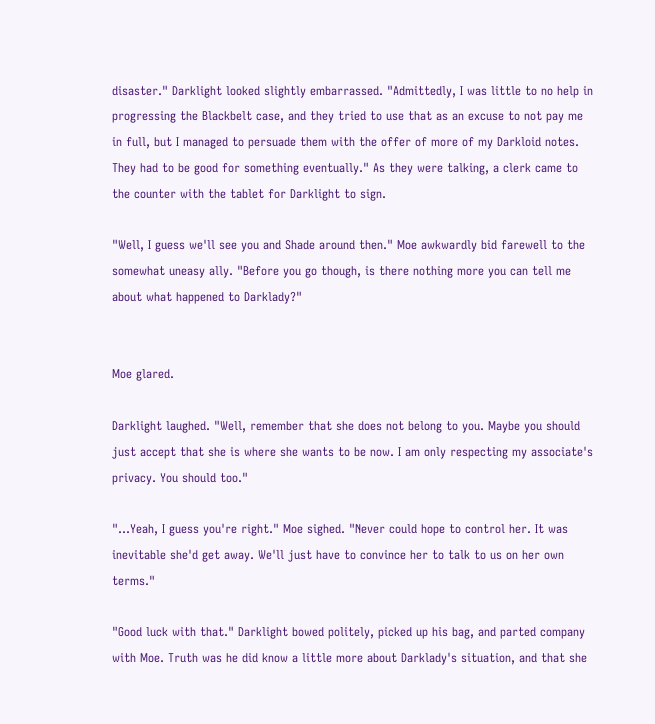disaster." Darklight looked slightly embarrassed. "Admittedly, I was little to no help in progressing the Blackbelt case, and they tried to use that as an excuse to not pay me in full, but I managed to persuade them with the offer of more of my Darkloid notes. They had to be good for something eventually." As they were talking, a clerk came to the counter with the tablet for Darklight to sign.

"Well, I guess we'll see you and Shade around then." Moe awkwardly bid farewell to the somewhat uneasy ally. "Before you go though, is there nothing more you can tell me about what happened to Darklady?"


Moe glared.

Darklight laughed. "Well, remember that she does not belong to you. Maybe you should just accept that she is where she wants to be now. I am only respecting my associate's privacy. You should too."

"...Yeah, I guess you're right." Moe sighed. "Never could hope to control her. It was inevitable she'd get away. We'll just have to convince her to talk to us on her own terms."

"Good luck with that." Darklight bowed politely, picked up his bag, and parted company with Moe. Truth was he did know a little more about Darklady's situation, and that she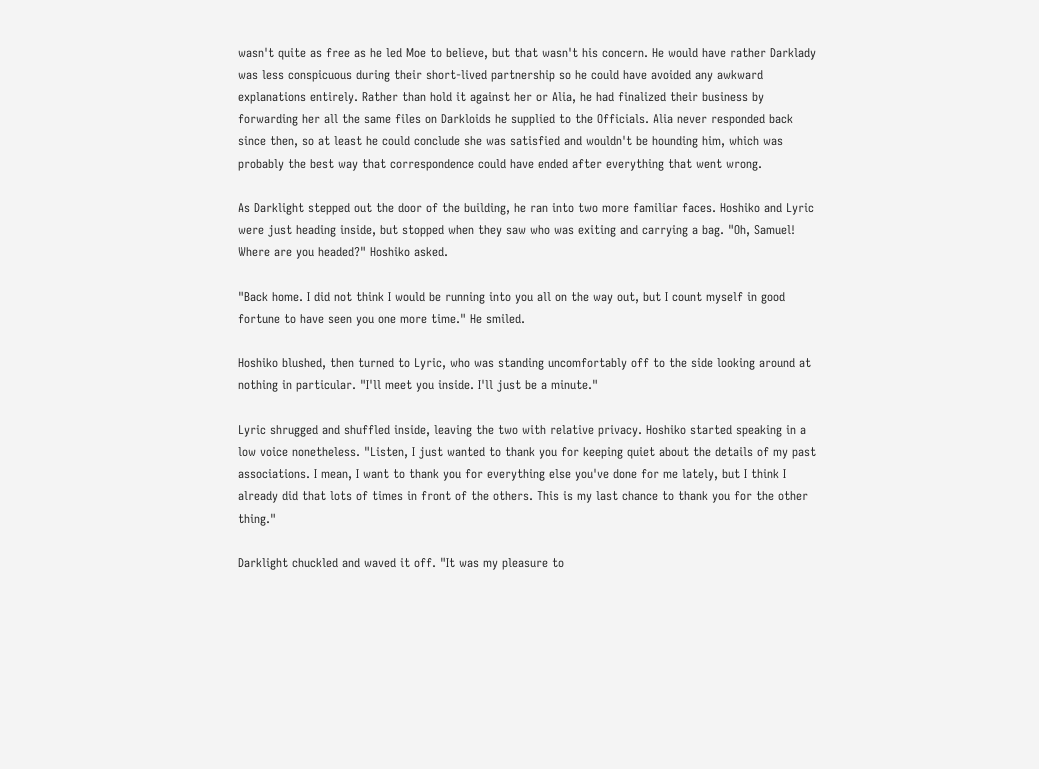wasn't quite as free as he led Moe to believe, but that wasn't his concern. He would have rather Darklady was less conspicuous during their short-lived partnership so he could have avoided any awkward explanations entirely. Rather than hold it against her or Alia, he had finalized their business by forwarding her all the same files on Darkloids he supplied to the Officials. Alia never responded back since then, so at least he could conclude she was satisfied and wouldn't be hounding him, which was probably the best way that correspondence could have ended after everything that went wrong.

As Darklight stepped out the door of the building, he ran into two more familiar faces. Hoshiko and Lyric were just heading inside, but stopped when they saw who was exiting and carrying a bag. "Oh, Samuel! Where are you headed?" Hoshiko asked.

"Back home. I did not think I would be running into you all on the way out, but I count myself in good fortune to have seen you one more time." He smiled.

Hoshiko blushed, then turned to Lyric, who was standing uncomfortably off to the side looking around at nothing in particular. "I'll meet you inside. I'll just be a minute."

Lyric shrugged and shuffled inside, leaving the two with relative privacy. Hoshiko started speaking in a low voice nonetheless. "Listen, I just wanted to thank you for keeping quiet about the details of my past associations. I mean, I want to thank you for everything else you've done for me lately, but I think I already did that lots of times in front of the others. This is my last chance to thank you for the other thing."

Darklight chuckled and waved it off. "It was my pleasure to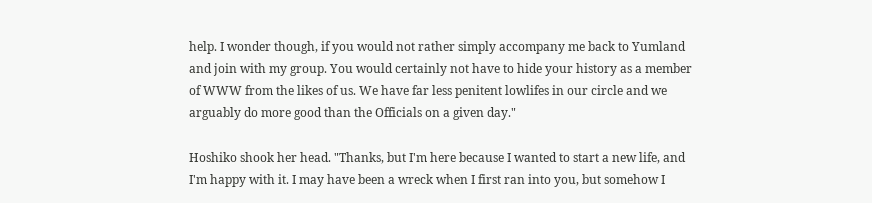help. I wonder though, if you would not rather simply accompany me back to Yumland and join with my group. You would certainly not have to hide your history as a member of WWW from the likes of us. We have far less penitent lowlifes in our circle and we arguably do more good than the Officials on a given day."

Hoshiko shook her head. "Thanks, but I'm here because I wanted to start a new life, and I'm happy with it. I may have been a wreck when I first ran into you, but somehow I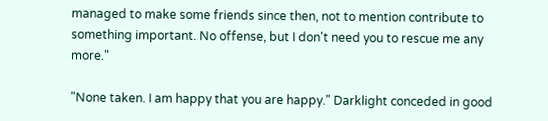managed to make some friends since then, not to mention contribute to something important. No offense, but I don't need you to rescue me any more."

"None taken. I am happy that you are happy." Darklight conceded in good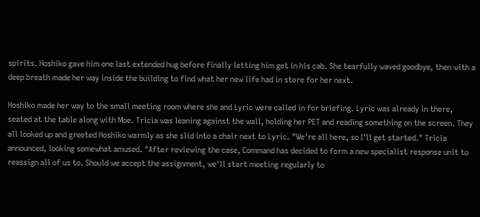spirits. Hoshiko gave him one last extended hug before finally letting him get in his cab. She tearfully waved goodbye, then with a deep breath made her way inside the building to find what her new life had in store for her next.

Hoshiko made her way to the small meeting room where she and Lyric were called in for briefing. Lyric was already in there, seated at the table along with Moe. Tricia was leaning against the wall, holding her PET and reading something on the screen. They all looked up and greeted Hoshiko warmly as she slid into a chair next to Lyric. "We're all here, so I'll get started." Tricia announced, looking somewhat amused. "After reviewing the case, Command has decided to form a new specialist response unit to reassign all of us to. Should we accept the assignment, we'll start meeting regularly to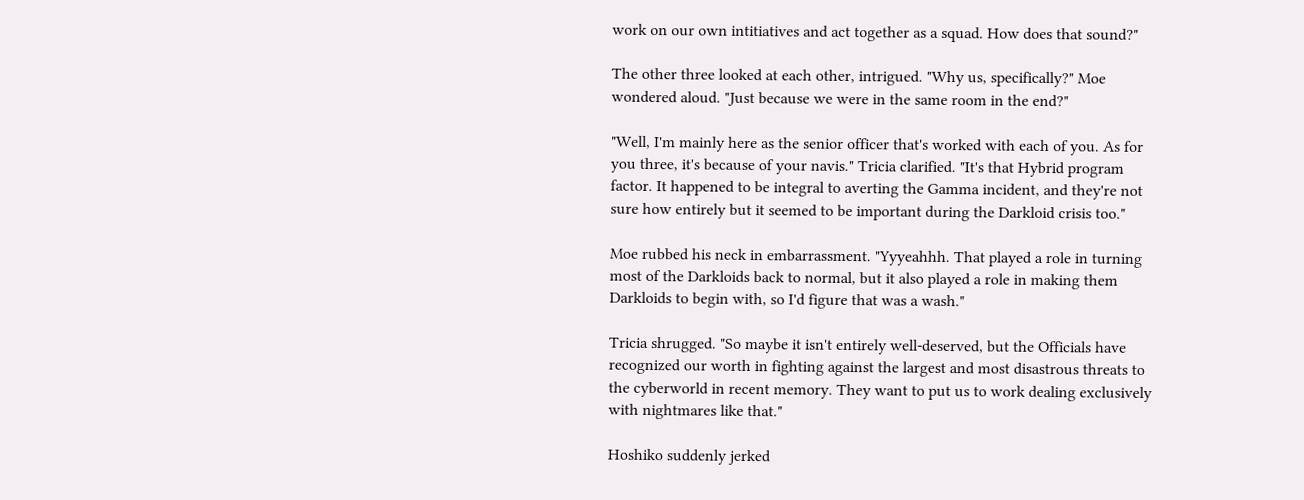work on our own intitiatives and act together as a squad. How does that sound?"

The other three looked at each other, intrigued. "Why us, specifically?" Moe wondered aloud. "Just because we were in the same room in the end?"

"Well, I'm mainly here as the senior officer that's worked with each of you. As for you three, it's because of your navis." Tricia clarified. "It's that Hybrid program factor. It happened to be integral to averting the Gamma incident, and they're not sure how entirely but it seemed to be important during the Darkloid crisis too."

Moe rubbed his neck in embarrassment. "Yyyeahhh. That played a role in turning most of the Darkloids back to normal, but it also played a role in making them Darkloids to begin with, so I'd figure that was a wash."

Tricia shrugged. "So maybe it isn't entirely well-deserved, but the Officials have recognized our worth in fighting against the largest and most disastrous threats to the cyberworld in recent memory. They want to put us to work dealing exclusively with nightmares like that."

Hoshiko suddenly jerked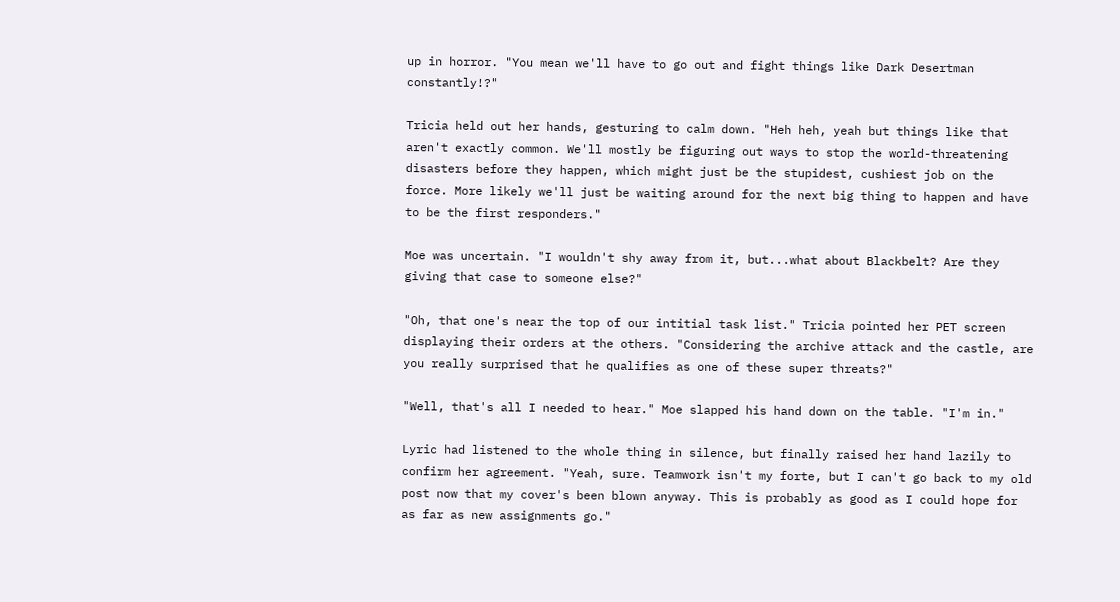up in horror. "You mean we'll have to go out and fight things like Dark Desertman constantly!?"

Tricia held out her hands, gesturing to calm down. "Heh heh, yeah but things like that aren't exactly common. We'll mostly be figuring out ways to stop the world-threatening disasters before they happen, which might just be the stupidest, cushiest job on the force. More likely we'll just be waiting around for the next big thing to happen and have to be the first responders."

Moe was uncertain. "I wouldn't shy away from it, but...what about Blackbelt? Are they giving that case to someone else?"

"Oh, that one's near the top of our intitial task list." Tricia pointed her PET screen displaying their orders at the others. "Considering the archive attack and the castle, are you really surprised that he qualifies as one of these super threats?"

"Well, that's all I needed to hear." Moe slapped his hand down on the table. "I'm in."

Lyric had listened to the whole thing in silence, but finally raised her hand lazily to confirm her agreement. "Yeah, sure. Teamwork isn't my forte, but I can't go back to my old post now that my cover's been blown anyway. This is probably as good as I could hope for as far as new assignments go."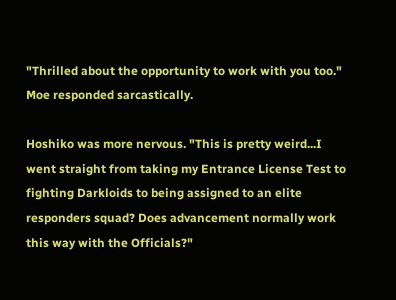"Thrilled about the opportunity to work with you too." Moe responded sarcastically.

Hoshiko was more nervous. "This is pretty weird...I went straight from taking my Entrance License Test to fighting Darkloids to being assigned to an elite responders squad? Does advancement normally work this way with the Officials?"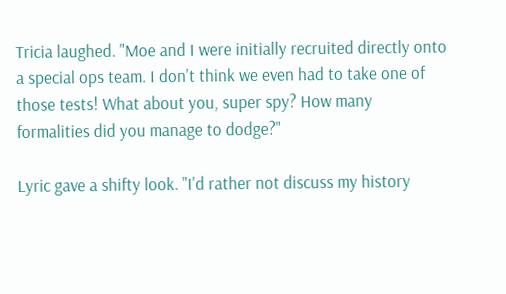Tricia laughed. "Moe and I were initially recruited directly onto a special ops team. I don't think we even had to take one of those tests! What about you, super spy? How many formalities did you manage to dodge?"

Lyric gave a shifty look. "I'd rather not discuss my history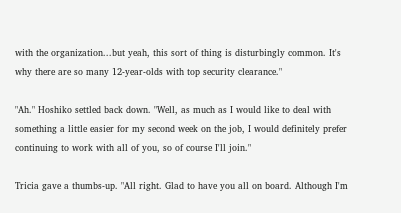with the organization...but yeah, this sort of thing is disturbingly common. It's why there are so many 12-year-olds with top security clearance."

"Ah." Hoshiko settled back down. "Well, as much as I would like to deal with something a little easier for my second week on the job, I would definitely prefer continuing to work with all of you, so of course I'll join."

Tricia gave a thumbs-up. "All right. Glad to have you all on board. Although I'm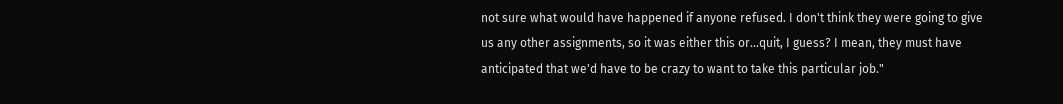not sure what would have happened if anyone refused. I don't think they were going to give us any other assignments, so it was either this or...quit, I guess? I mean, they must have anticipated that we'd have to be crazy to want to take this particular job."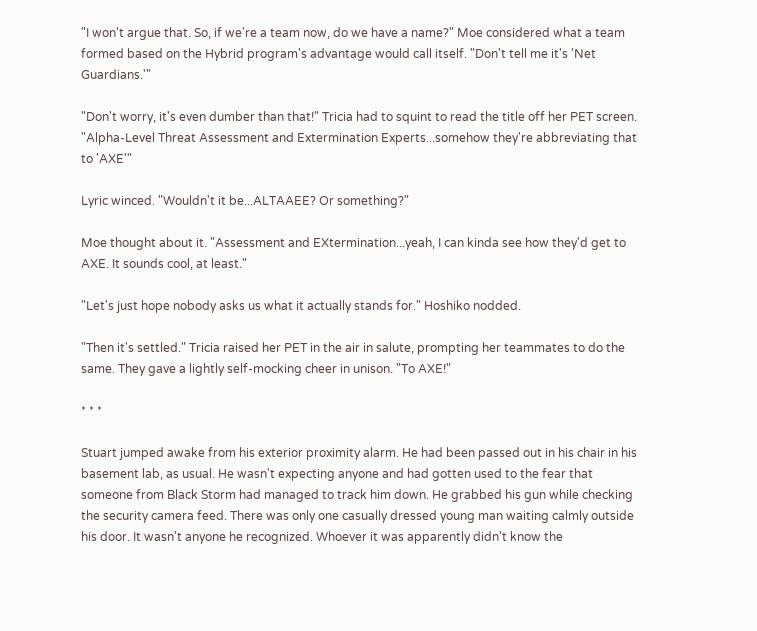"I won't argue that. So, if we're a team now, do we have a name?" Moe considered what a team formed based on the Hybrid program's advantage would call itself. "Don't tell me it's 'Net Guardians.'"

"Don't worry, it's even dumber than that!" Tricia had to squint to read the title off her PET screen. "Alpha-Level Threat Assessment and Extermination Experts...somehow they're abbreviating that to 'AXE'"

Lyric winced. "Wouldn't it be...ALTAAEE? Or something?"

Moe thought about it. "Assessment and EXtermination...yeah, I can kinda see how they'd get to AXE. It sounds cool, at least."

"Let's just hope nobody asks us what it actually stands for." Hoshiko nodded.

"Then it's settled." Tricia raised her PET in the air in salute, prompting her teammates to do the same. They gave a lightly self-mocking cheer in unison. "To AXE!"

* * *

Stuart jumped awake from his exterior proximity alarm. He had been passed out in his chair in his basement lab, as usual. He wasn't expecting anyone and had gotten used to the fear that someone from Black Storm had managed to track him down. He grabbed his gun while checking the security camera feed. There was only one casually dressed young man waiting calmly outside his door. It wasn't anyone he recognized. Whoever it was apparently didn't know the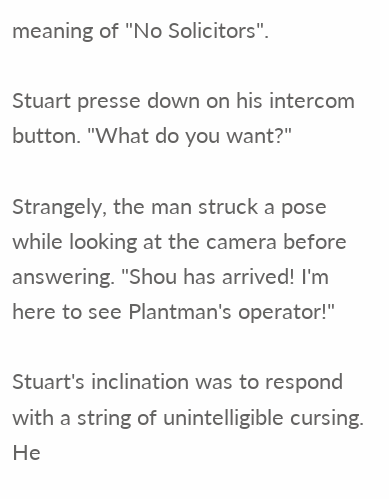meaning of "No Solicitors".

Stuart presse down on his intercom button. "What do you want?"

Strangely, the man struck a pose while looking at the camera before answering. "Shou has arrived! I'm here to see Plantman's operator!"

Stuart's inclination was to respond with a string of unintelligible cursing. He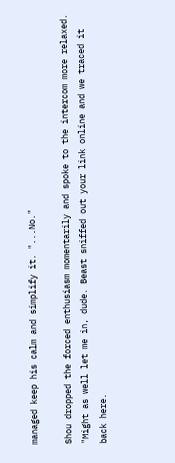managed keep his calm and simplify it. "...No."

Shou dropped the forced enthusiasm momentarily and spoke to the intercom more relaxed. "Might as well let me in, dude. Beast sniffed out your link online and we traced it back here.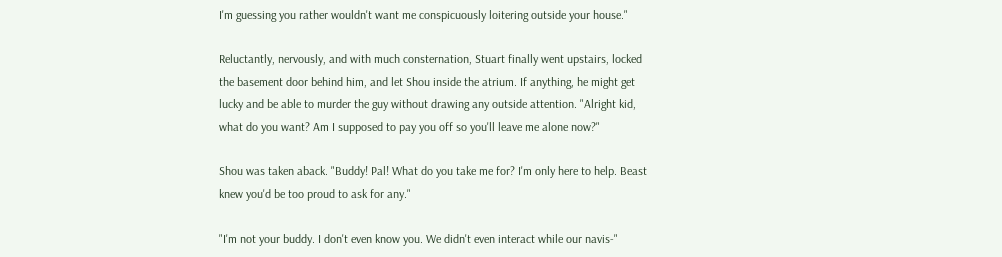I'm guessing you rather wouldn't want me conspicuously loitering outside your house."

Reluctantly, nervously, and with much consternation, Stuart finally went upstairs, locked the basement door behind him, and let Shou inside the atrium. If anything, he might get lucky and be able to murder the guy without drawing any outside attention. "Alright kid, what do you want? Am I supposed to pay you off so you'll leave me alone now?"

Shou was taken aback. "Buddy! Pal! What do you take me for? I'm only here to help. Beast knew you'd be too proud to ask for any."

"I'm not your buddy. I don't even know you. We didn't even interact while our navis-"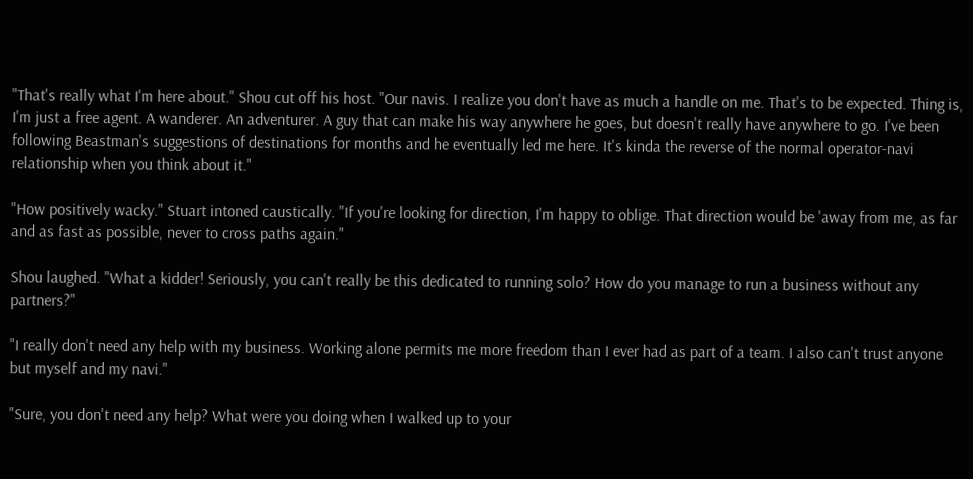"That's really what I'm here about." Shou cut off his host. "Our navis. I realize you don't have as much a handle on me. That's to be expected. Thing is, I'm just a free agent. A wanderer. An adventurer. A guy that can make his way anywhere he goes, but doesn't really have anywhere to go. I've been following Beastman's suggestions of destinations for months and he eventually led me here. It's kinda the reverse of the normal operator-navi relationship when you think about it."

"How positively wacky." Stuart intoned caustically. "If you're looking for direction, I'm happy to oblige. That direction would be 'away from me, as far and as fast as possible, never to cross paths again."

Shou laughed. "What a kidder! Seriously, you can't really be this dedicated to running solo? How do you manage to run a business without any partners?"

"I really don't need any help with my business. Working alone permits me more freedom than I ever had as part of a team. I also can't trust anyone but myself and my navi."

"Sure, you don't need any help? What were you doing when I walked up to your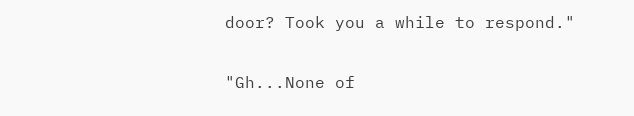door? Took you a while to respond."

"Gh...None of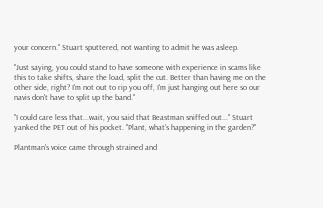your concern." Stuart sputtered, not wanting to admit he was asleep.

"Just saying, you could stand to have someone with experience in scams like this to take shifts, share the load, split the cut. Better than having me on the other side, right? I'm not out to rip you off, I'm just hanging out here so our navis don't have to split up the band."

"I could care less that...wait, you said that Beastman sniffed out..." Stuart yanked the PET out of his pocket. "Plant, what's happening in the garden?"

Plantman's voice came through strained and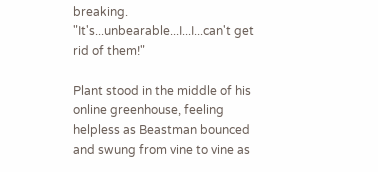breaking. "It's...unbearable...I...I...can't get rid of them!"

Plant stood in the middle of his online greenhouse, feeling helpless as Beastman bounced and swung from vine to vine as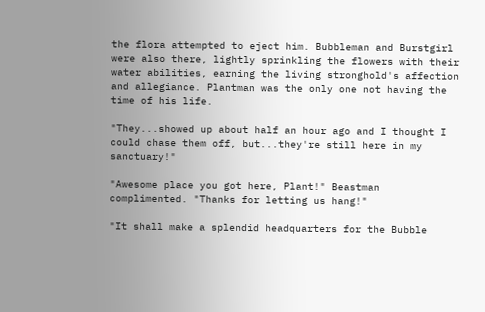the flora attempted to eject him. Bubbleman and Burstgirl were also there, lightly sprinkling the flowers with their water abilities, earning the living stronghold's affection and allegiance. Plantman was the only one not having the time of his life.

"They...showed up about half an hour ago and I thought I could chase them off, but...they're still here in my sanctuary!"

"Awesome place you got here, Plant!" Beastman complimented. "Thanks for letting us hang!"

"It shall make a splendid headquarters for the Bubble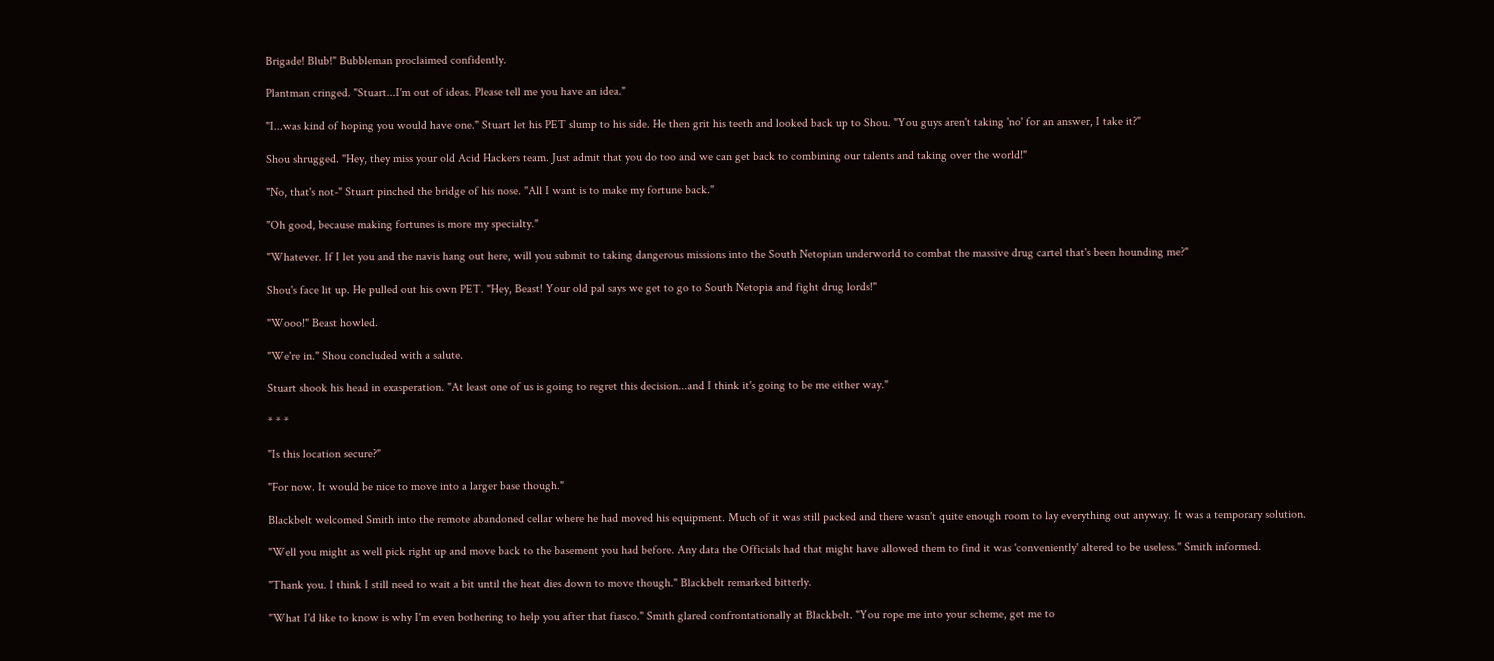Brigade! Blub!" Bubbleman proclaimed confidently.

Plantman cringed. "Stuart...I'm out of ideas. Please tell me you have an idea."

"I...was kind of hoping you would have one." Stuart let his PET slump to his side. He then grit his teeth and looked back up to Shou. "You guys aren't taking 'no' for an answer, I take it?"

Shou shrugged. "Hey, they miss your old Acid Hackers team. Just admit that you do too and we can get back to combining our talents and taking over the world!"

"No, that's not-" Stuart pinched the bridge of his nose. "All I want is to make my fortune back."

"Oh good, because making fortunes is more my specialty."

"Whatever. If I let you and the navis hang out here, will you submit to taking dangerous missions into the South Netopian underworld to combat the massive drug cartel that's been hounding me?"

Shou's face lit up. He pulled out his own PET. "Hey, Beast! Your old pal says we get to go to South Netopia and fight drug lords!"

"Wooo!" Beast howled.

"We're in." Shou concluded with a salute.

Stuart shook his head in exasperation. "At least one of us is going to regret this decision...and I think it's going to be me either way."

* * *

"Is this location secure?"

"For now. It would be nice to move into a larger base though."

Blackbelt welcomed Smith into the remote abandoned cellar where he had moved his equipment. Much of it was still packed and there wasn't quite enough room to lay everything out anyway. It was a temporary solution.

"Well you might as well pick right up and move back to the basement you had before. Any data the Officials had that might have allowed them to find it was 'conveniently' altered to be useless." Smith informed.

"Thank you. I think I still need to wait a bit until the heat dies down to move though." Blackbelt remarked bitterly.

"What I'd like to know is why I'm even bothering to help you after that fiasco." Smith glared confrontationally at Blackbelt. "You rope me into your scheme, get me to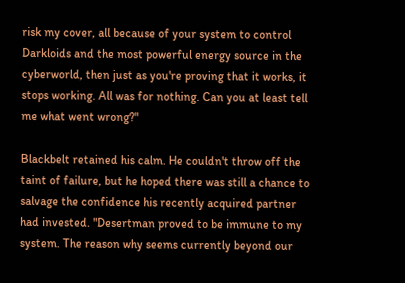risk my cover, all because of your system to control Darkloids and the most powerful energy source in the cyberworld, then just as you're proving that it works, it stops working. All was for nothing. Can you at least tell me what went wrong?"

Blackbelt retained his calm. He couldn't throw off the taint of failure, but he hoped there was still a chance to salvage the confidence his recently acquired partner had invested. "Desertman proved to be immune to my system. The reason why seems currently beyond our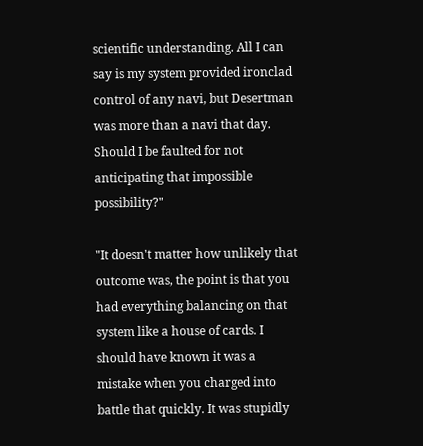scientific understanding. All I can say is my system provided ironclad control of any navi, but Desertman was more than a navi that day. Should I be faulted for not anticipating that impossible possibility?"

"It doesn't matter how unlikely that outcome was, the point is that you had everything balancing on that system like a house of cards. I should have known it was a mistake when you charged into battle that quickly. It was stupidly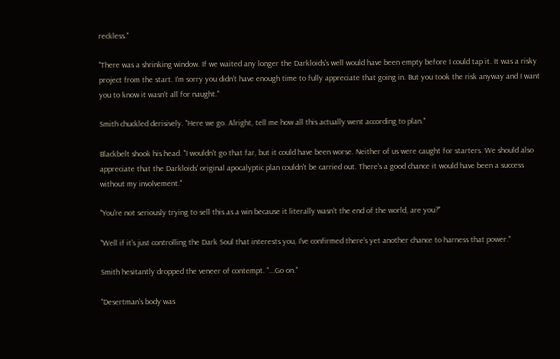reckless."

"There was a shrinking window. If we waited any longer the Darkloids's well would have been empty before I could tap it. It was a risky project from the start. I'm sorry you didn't have enough time to fully appreciate that going in. But you took the risk anyway and I want you to know it wasn't all for naught."

Smith chuckled derisively. "Here we go. Alright, tell me how all this actually went according to plan."

Blackbelt shook his head. "I wouldn't go that far, but it could have been worse. Neither of us were caught for starters. We should also appreciate that the Darkloids' original apocalyptic plan couldn't be carried out. There's a good chance it would have been a success without my involvement."

"You're not seriously trying to sell this as a win because it literally wasn't the end of the world, are you?"

"Well if it's just controlling the Dark Soul that interests you, I've confirmed there's yet another chance to harness that power."

Smith hesitantly dropped the veneer of contempt. "...Go on."

"Desertman's body was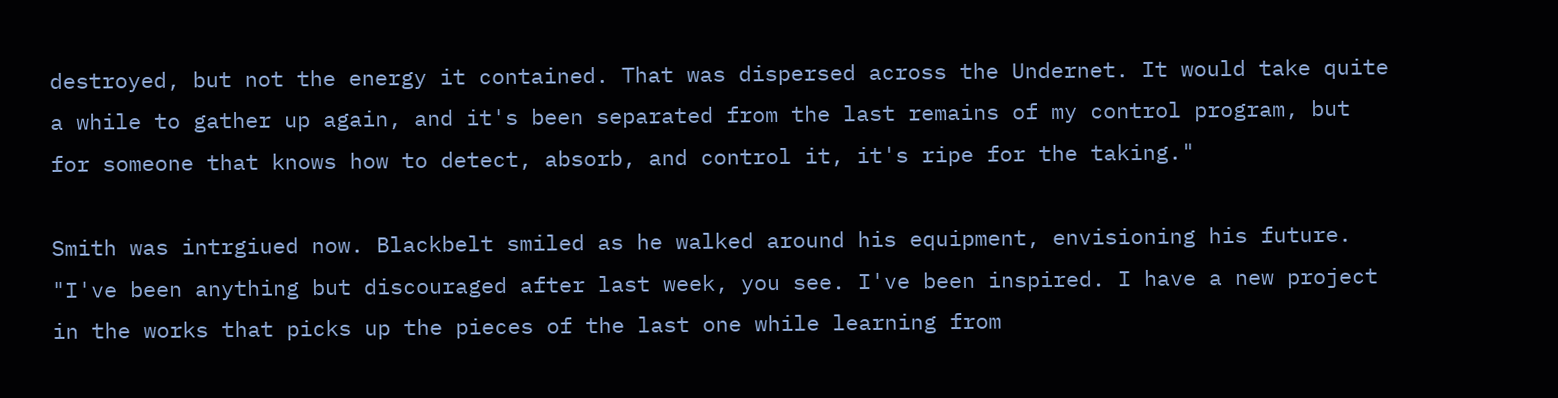destroyed, but not the energy it contained. That was dispersed across the Undernet. It would take quite a while to gather up again, and it's been separated from the last remains of my control program, but for someone that knows how to detect, absorb, and control it, it's ripe for the taking."

Smith was intrgiued now. Blackbelt smiled as he walked around his equipment, envisioning his future. "I've been anything but discouraged after last week, you see. I've been inspired. I have a new project in the works that picks up the pieces of the last one while learning from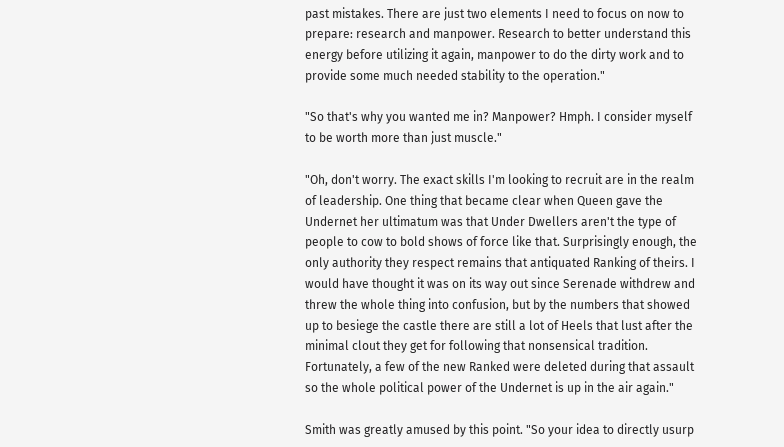past mistakes. There are just two elements I need to focus on now to prepare: research and manpower. Research to better understand this energy before utilizing it again, manpower to do the dirty work and to provide some much needed stability to the operation."

"So that's why you wanted me in? Manpower? Hmph. I consider myself to be worth more than just muscle."

"Oh, don't worry. The exact skills I'm looking to recruit are in the realm of leadership. One thing that became clear when Queen gave the Undernet her ultimatum was that Under Dwellers aren't the type of people to cow to bold shows of force like that. Surprisingly enough, the only authority they respect remains that antiquated Ranking of theirs. I would have thought it was on its way out since Serenade withdrew and threw the whole thing into confusion, but by the numbers that showed up to besiege the castle there are still a lot of Heels that lust after the minimal clout they get for following that nonsensical tradition. Fortunately, a few of the new Ranked were deleted during that assault so the whole political power of the Undernet is up in the air again."

Smith was greatly amused by this point. "So your idea to directly usurp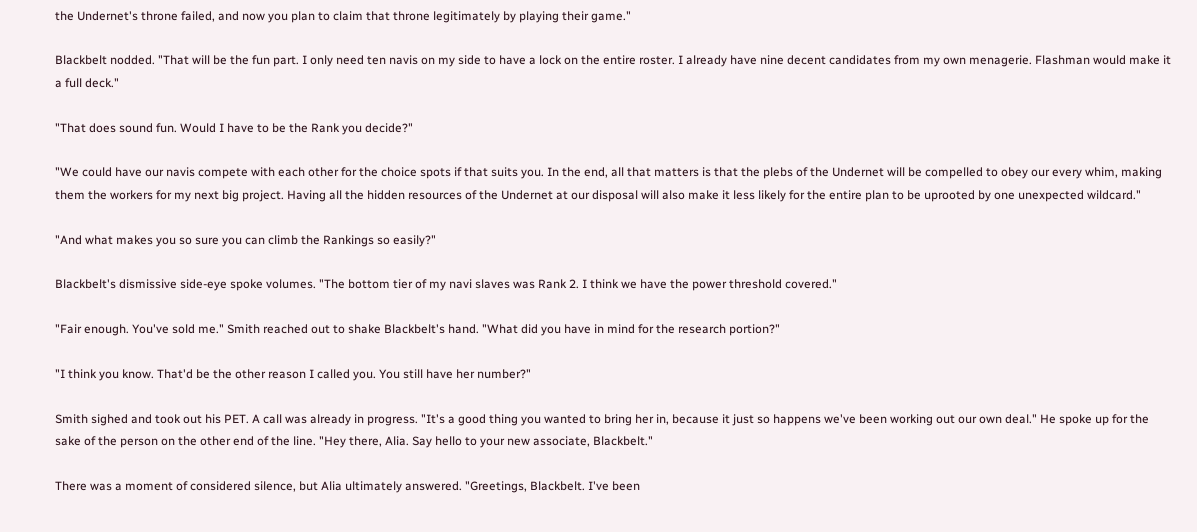the Undernet's throne failed, and now you plan to claim that throne legitimately by playing their game."

Blackbelt nodded. "That will be the fun part. I only need ten navis on my side to have a lock on the entire roster. I already have nine decent candidates from my own menagerie. Flashman would make it a full deck."

"That does sound fun. Would I have to be the Rank you decide?"

"We could have our navis compete with each other for the choice spots if that suits you. In the end, all that matters is that the plebs of the Undernet will be compelled to obey our every whim, making them the workers for my next big project. Having all the hidden resources of the Undernet at our disposal will also make it less likely for the entire plan to be uprooted by one unexpected wildcard."

"And what makes you so sure you can climb the Rankings so easily?"

Blackbelt's dismissive side-eye spoke volumes. "The bottom tier of my navi slaves was Rank 2. I think we have the power threshold covered."

"Fair enough. You've sold me." Smith reached out to shake Blackbelt's hand. "What did you have in mind for the research portion?"

"I think you know. That'd be the other reason I called you. You still have her number?"

Smith sighed and took out his PET. A call was already in progress. "It's a good thing you wanted to bring her in, because it just so happens we've been working out our own deal." He spoke up for the sake of the person on the other end of the line. "Hey there, Alia. Say hello to your new associate, Blackbelt."

There was a moment of considered silence, but Alia ultimately answered. "Greetings, Blackbelt. I've been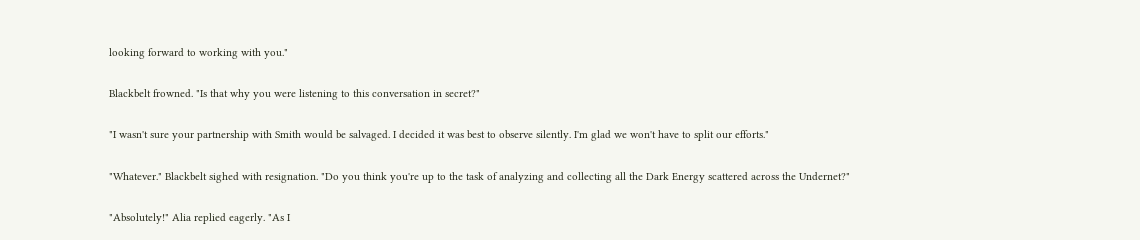looking forward to working with you."

Blackbelt frowned. "Is that why you were listening to this conversation in secret?"

"I wasn't sure your partnership with Smith would be salvaged. I decided it was best to observe silently. I'm glad we won't have to split our efforts."

"Whatever." Blackbelt sighed with resignation. "Do you think you're up to the task of analyzing and collecting all the Dark Energy scattered across the Undernet?"

"Absolutely!" Alia replied eagerly. "As I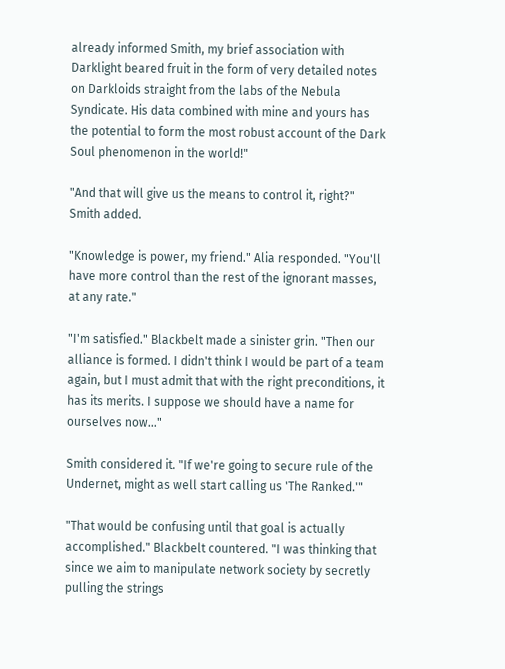already informed Smith, my brief association with Darklight beared fruit in the form of very detailed notes on Darkloids straight from the labs of the Nebula Syndicate. His data combined with mine and yours has the potential to form the most robust account of the Dark Soul phenomenon in the world!"

"And that will give us the means to control it, right?" Smith added.

"Knowledge is power, my friend." Alia responded. "You'll have more control than the rest of the ignorant masses, at any rate."

"I'm satisfied." Blackbelt made a sinister grin. "Then our alliance is formed. I didn't think I would be part of a team again, but I must admit that with the right preconditions, it has its merits. I suppose we should have a name for ourselves now..."

Smith considered it. "If we're going to secure rule of the Undernet, might as well start calling us 'The Ranked.'"

"That would be confusing until that goal is actually accomplished." Blackbelt countered. "I was thinking that since we aim to manipulate network society by secretly pulling the strings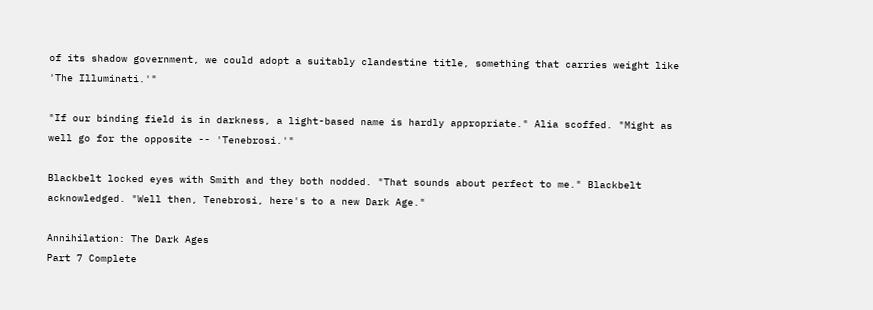of its shadow government, we could adopt a suitably clandestine title, something that carries weight like 'The Illuminati.'"

"If our binding field is in darkness, a light-based name is hardly appropriate." Alia scoffed. "Might as well go for the opposite -- 'Tenebrosi.'"

Blackbelt locked eyes with Smith and they both nodded. "That sounds about perfect to me." Blackbelt acknowledged. "Well then, Tenebrosi, here's to a new Dark Age."

Annihilation: The Dark Ages
Part 7 Complete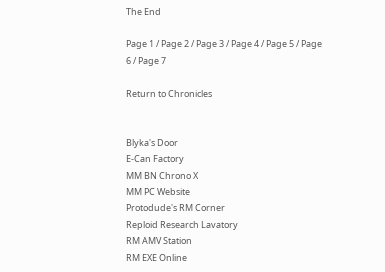The End

Page 1 / Page 2 / Page 3 / Page 4 / Page 5 / Page 6 / Page 7

Return to Chronicles


Blyka's Door
E-Can Factory
MM BN Chrono X
MM PC Website
Protodude's RM Corner
Reploid Research Lavatory
RM AMV Station
RM EXE Online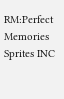RM:Perfect Memories
Sprites INC